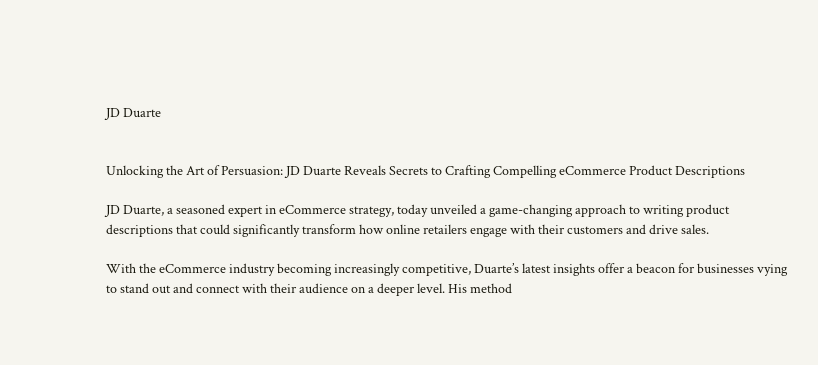JD Duarte


Unlocking the Art of Persuasion: JD Duarte Reveals Secrets to Crafting Compelling eCommerce Product Descriptions

JD Duarte, a seasoned expert in eCommerce strategy, today unveiled a game-changing approach to writing product descriptions that could significantly transform how online retailers engage with their customers and drive sales.

With the eCommerce industry becoming increasingly competitive, Duarte’s latest insights offer a beacon for businesses vying to stand out and connect with their audience on a deeper level. His method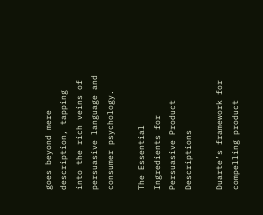goes beyond mere description, tapping into the rich veins of persuasive language and consumer psychology.

The Essential Ingredients for Persuasive Product Descriptions

Duarte’s framework for compelling product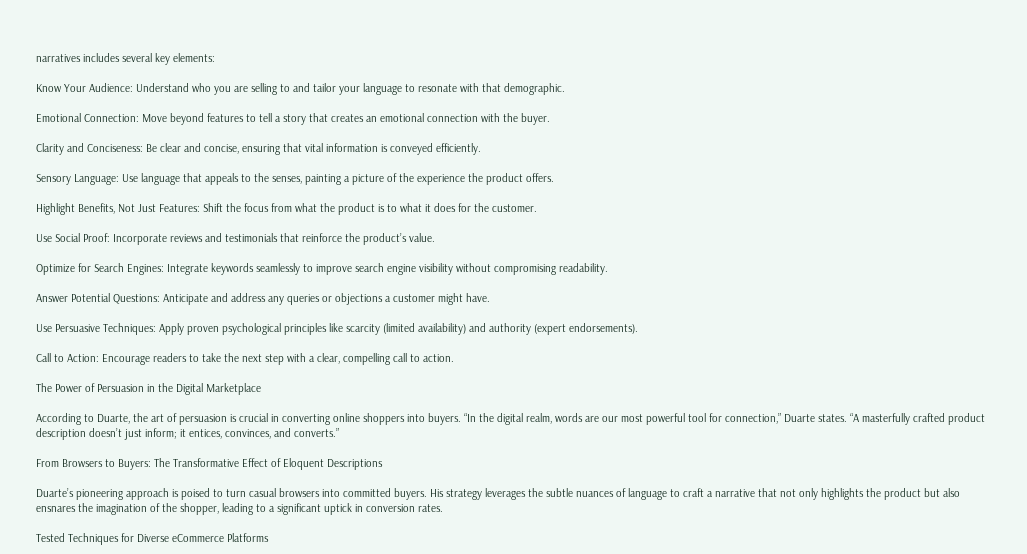narratives includes several key elements:

Know Your Audience: Understand who you are selling to and tailor your language to resonate with that demographic.

Emotional Connection: Move beyond features to tell a story that creates an emotional connection with the buyer.

Clarity and Conciseness: Be clear and concise, ensuring that vital information is conveyed efficiently.

Sensory Language: Use language that appeals to the senses, painting a picture of the experience the product offers.

Highlight Benefits, Not Just Features: Shift the focus from what the product is to what it does for the customer.

Use Social Proof: Incorporate reviews and testimonials that reinforce the product’s value.

Optimize for Search Engines: Integrate keywords seamlessly to improve search engine visibility without compromising readability.

Answer Potential Questions: Anticipate and address any queries or objections a customer might have.

Use Persuasive Techniques: Apply proven psychological principles like scarcity (limited availability) and authority (expert endorsements).

Call to Action: Encourage readers to take the next step with a clear, compelling call to action.

The Power of Persuasion in the Digital Marketplace

According to Duarte, the art of persuasion is crucial in converting online shoppers into buyers. “In the digital realm, words are our most powerful tool for connection,” Duarte states. “A masterfully crafted product description doesn’t just inform; it entices, convinces, and converts.”

From Browsers to Buyers: The Transformative Effect of Eloquent Descriptions

Duarte’s pioneering approach is poised to turn casual browsers into committed buyers. His strategy leverages the subtle nuances of language to craft a narrative that not only highlights the product but also ensnares the imagination of the shopper, leading to a significant uptick in conversion rates.

Tested Techniques for Diverse eCommerce Platforms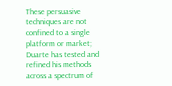These persuasive techniques are not confined to a single platform or market; Duarte has tested and refined his methods across a spectrum of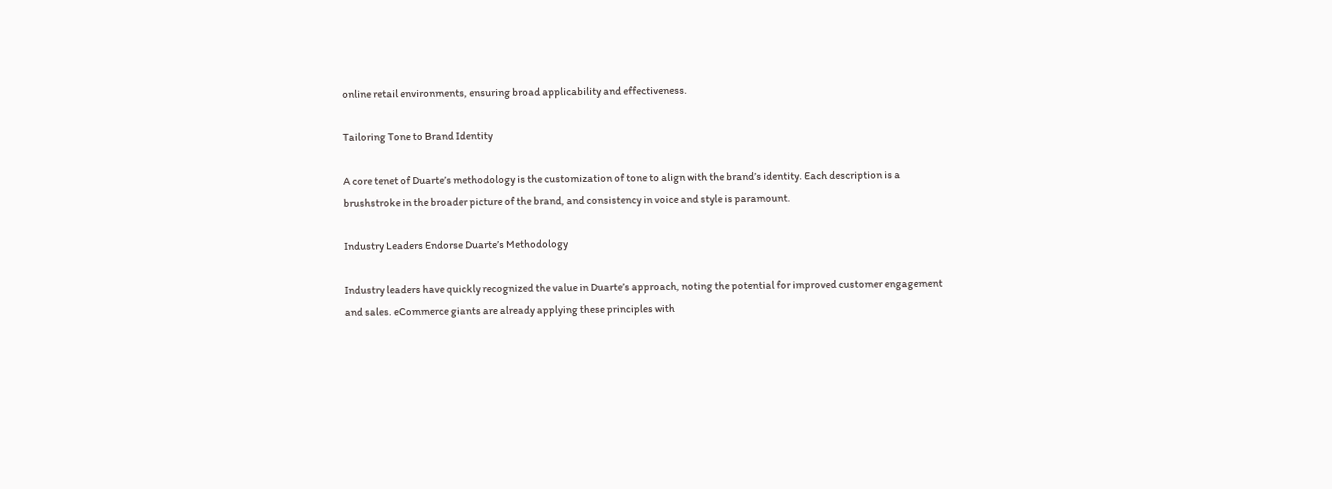online retail environments, ensuring broad applicability and effectiveness.

Tailoring Tone to Brand Identity

A core tenet of Duarte’s methodology is the customization of tone to align with the brand’s identity. Each description is a brushstroke in the broader picture of the brand, and consistency in voice and style is paramount.

Industry Leaders Endorse Duarte’s Methodology

Industry leaders have quickly recognized the value in Duarte’s approach, noting the potential for improved customer engagement and sales. eCommerce giants are already applying these principles with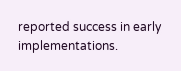reported success in early implementations.